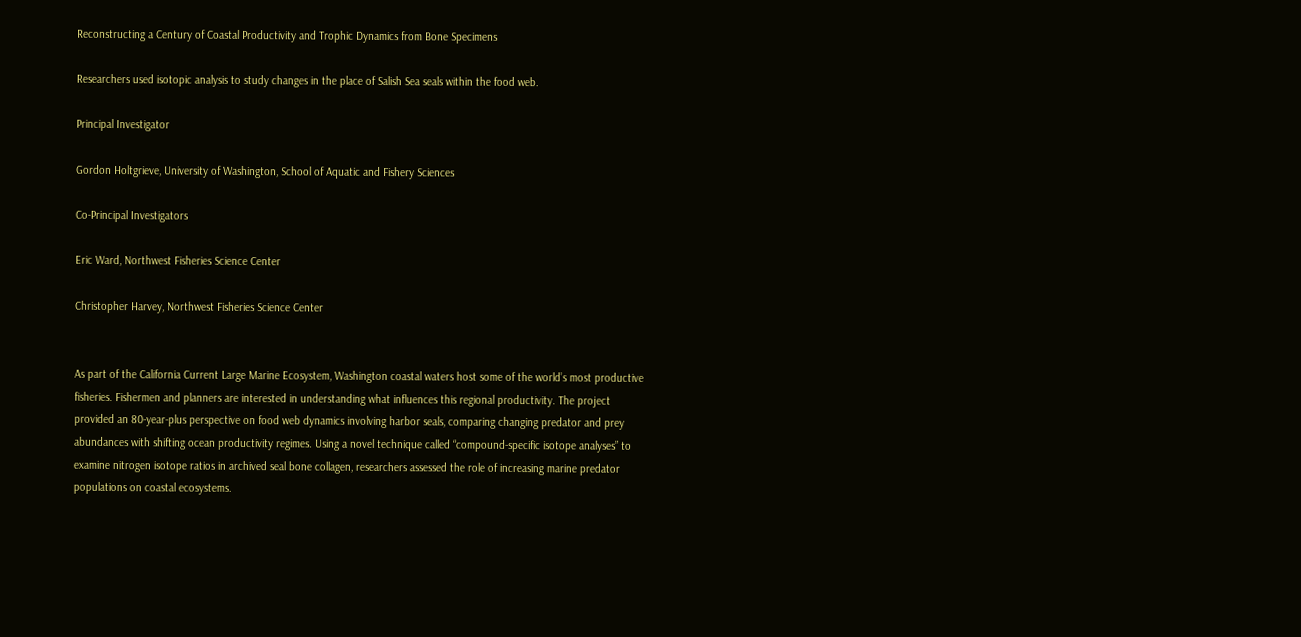Reconstructing a Century of Coastal Productivity and Trophic Dynamics from Bone Specimens

Researchers used isotopic analysis to study changes in the place of Salish Sea seals within the food web.

Principal Investigator

Gordon Holtgrieve, University of Washington, School of Aquatic and Fishery Sciences

Co-Principal Investigators

Eric Ward, Northwest Fisheries Science Center

Christopher Harvey, Northwest Fisheries Science Center


As part of the California Current Large Marine Ecosystem, Washington coastal waters host some of the world’s most productive fisheries. Fishermen and planners are interested in understanding what influences this regional productivity. The project provided an 80-year-plus perspective on food web dynamics involving harbor seals, comparing changing predator and prey abundances with shifting ocean productivity regimes. Using a novel technique called “compound-specific isotope analyses” to examine nitrogen isotope ratios in archived seal bone collagen, researchers assessed the role of increasing marine predator populations on coastal ecosystems.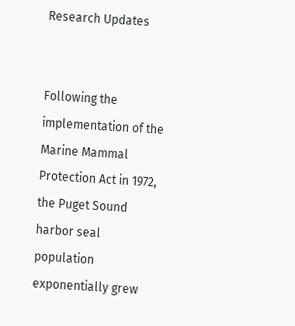Research Updates


Following the implementation of the Marine Mammal Protection Act in 1972, the Puget Sound harbor seal population exponentially grew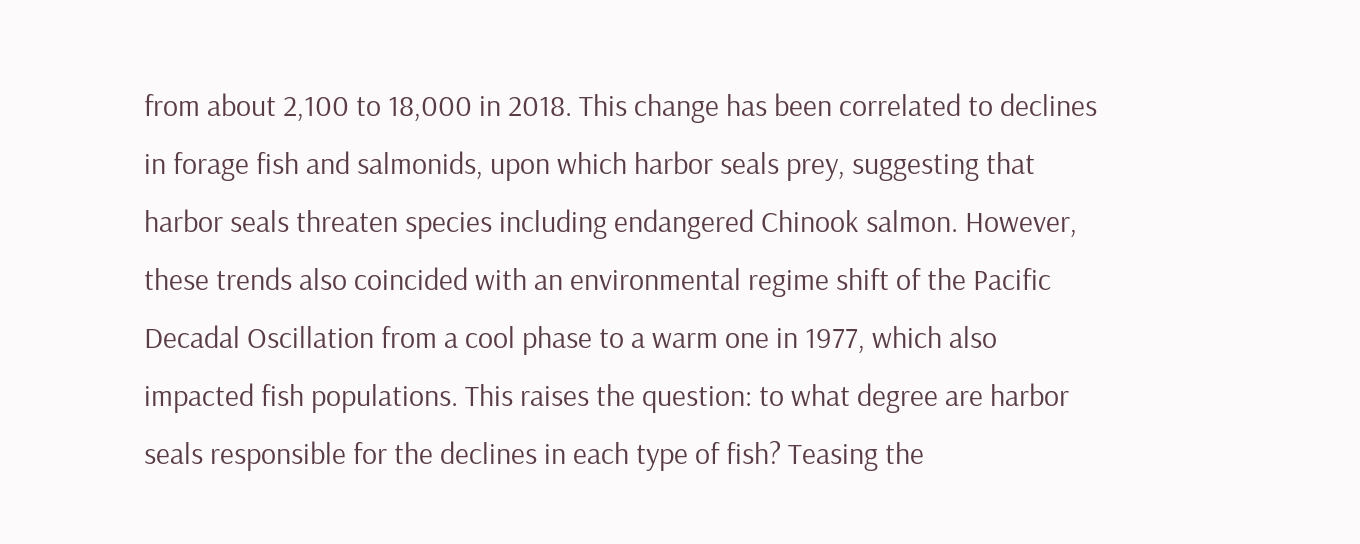from about 2,100 to 18,000 in 2018. This change has been correlated to declines in forage fish and salmonids, upon which harbor seals prey, suggesting that harbor seals threaten species including endangered Chinook salmon. However, these trends also coincided with an environmental regime shift of the Pacific Decadal Oscillation from a cool phase to a warm one in 1977, which also impacted fish populations. This raises the question: to what degree are harbor seals responsible for the declines in each type of fish? Teasing the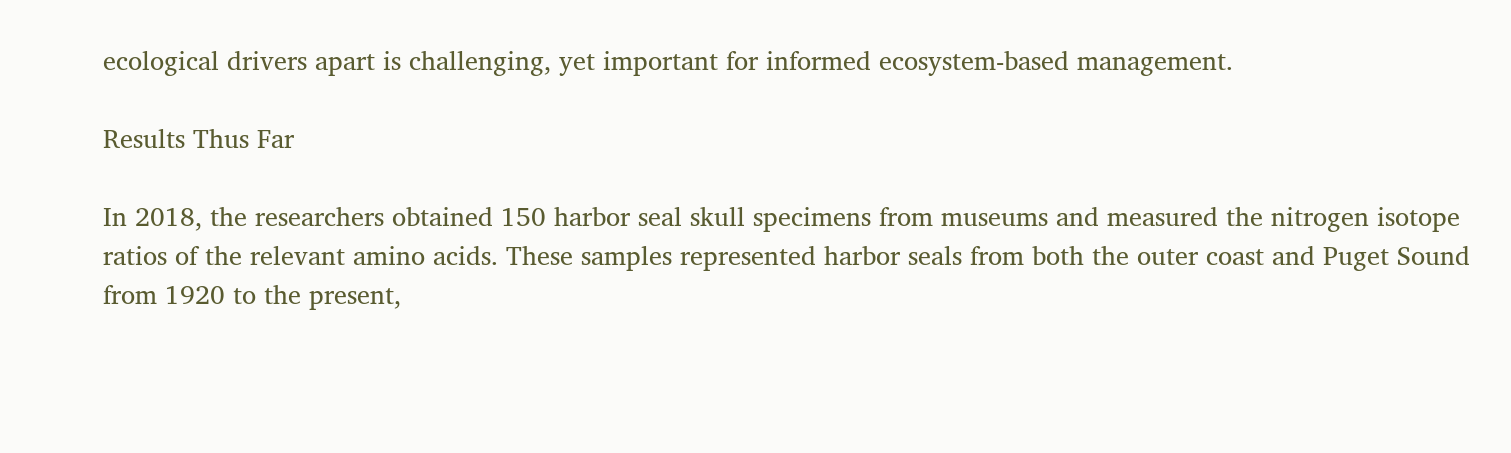ecological drivers apart is challenging, yet important for informed ecosystem-based management.

Results Thus Far

In 2018, the researchers obtained 150 harbor seal skull specimens from museums and measured the nitrogen isotope ratios of the relevant amino acids. These samples represented harbor seals from both the outer coast and Puget Sound from 1920 to the present,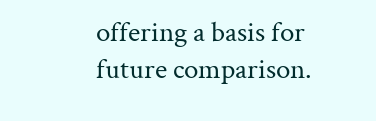offering a basis for future comparison.